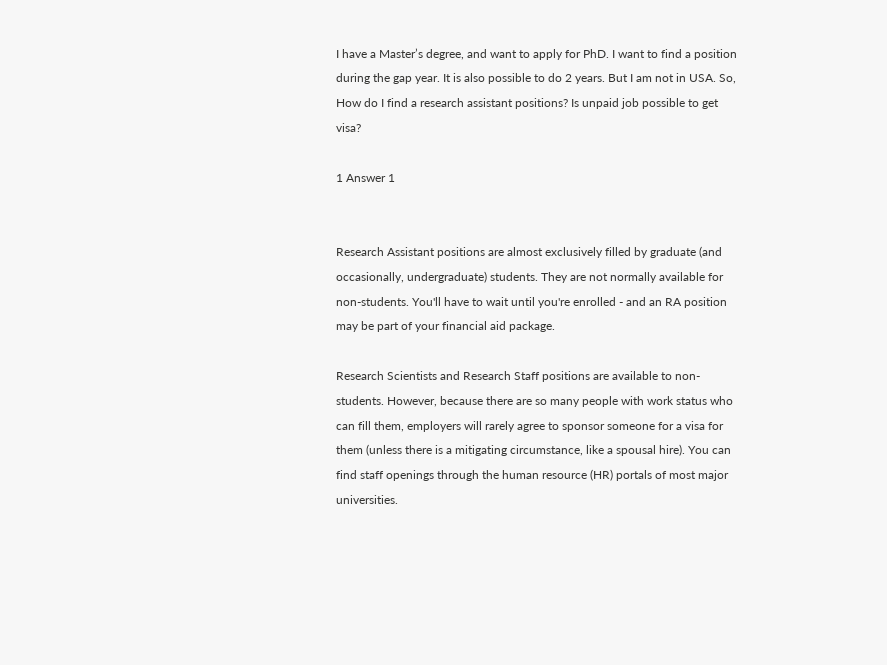I have a Master’s degree, and want to apply for PhD. I want to find a position during the gap year. It is also possible to do 2 years. But I am not in USA. So, How do I find a research assistant positions? Is unpaid job possible to get visa?

1 Answer 1


Research Assistant positions are almost exclusively filled by graduate (and occasionally, undergraduate) students. They are not normally available for non-students. You'll have to wait until you're enrolled - and an RA position may be part of your financial aid package.

Research Scientists and Research Staff positions are available to non-students. However, because there are so many people with work status who can fill them, employers will rarely agree to sponsor someone for a visa for them (unless there is a mitigating circumstance, like a spousal hire). You can find staff openings through the human resource (HR) portals of most major universities.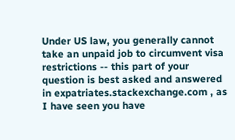Under US law, you generally cannot take an unpaid job to circumvent visa restrictions -- this part of your question is best asked and answered in expatriates.stackexchange.com , as I have seen you have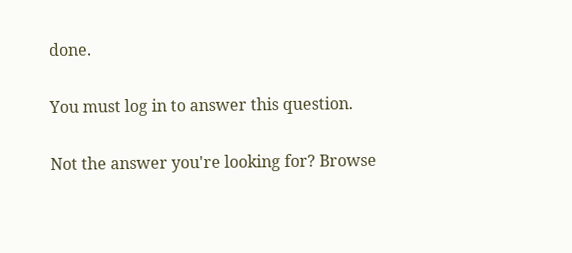done.

You must log in to answer this question.

Not the answer you're looking for? Browse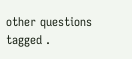other questions tagged .